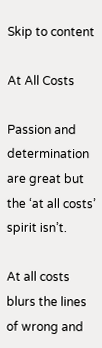Skip to content

At All Costs

Passion and determination are great but the ‘at all costs’ spirit isn’t.

At all costs blurs the lines of wrong and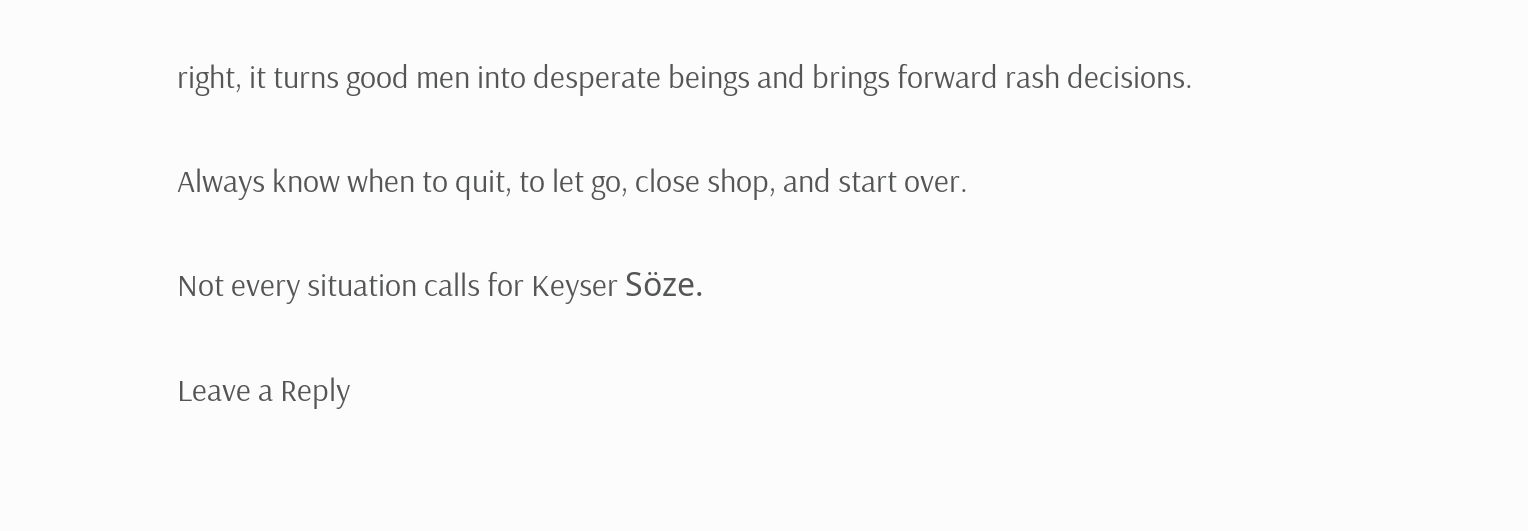right, it turns good men into desperate beings and brings forward rash decisions.

Always know when to quit, to let go, close shop, and start over.

Not every situation calls for Keyser Söze.

Leave a Reply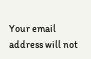Your email address will not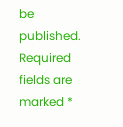be published. Required fields are marked *